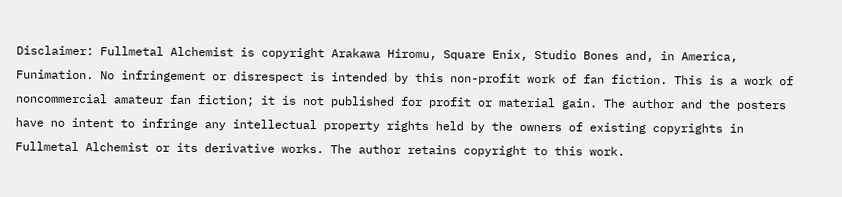Disclaimer: Fullmetal Alchemist is copyright Arakawa Hiromu, Square Enix, Studio Bones and, in America, Funimation. No infringement or disrespect is intended by this non-profit work of fan fiction. This is a work of noncommercial amateur fan fiction; it is not published for profit or material gain. The author and the posters have no intent to infringe any intellectual property rights held by the owners of existing copyrights in Fullmetal Alchemist or its derivative works. The author retains copyright to this work.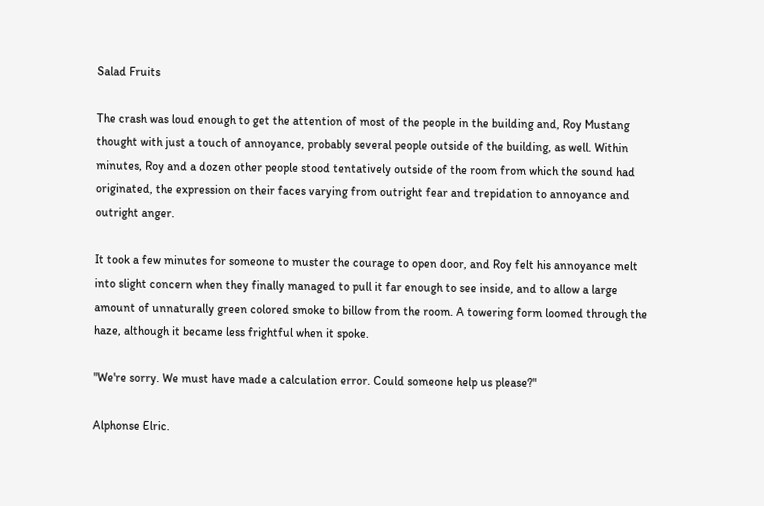Salad Fruits

The crash was loud enough to get the attention of most of the people in the building and, Roy Mustang thought with just a touch of annoyance, probably several people outside of the building, as well. Within minutes, Roy and a dozen other people stood tentatively outside of the room from which the sound had originated, the expression on their faces varying from outright fear and trepidation to annoyance and outright anger.

It took a few minutes for someone to muster the courage to open door, and Roy felt his annoyance melt into slight concern when they finally managed to pull it far enough to see inside, and to allow a large amount of unnaturally green colored smoke to billow from the room. A towering form loomed through the haze, although it became less frightful when it spoke.

"We're sorry. We must have made a calculation error. Could someone help us please?"

Alphonse Elric.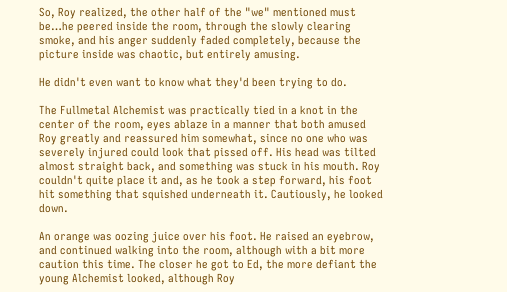So, Roy realized, the other half of the "we" mentioned must be…he peered inside the room, through the slowly clearing smoke, and his anger suddenly faded completely, because the picture inside was chaotic, but entirely amusing.

He didn't even want to know what they'd been trying to do.

The Fullmetal Alchemist was practically tied in a knot in the center of the room, eyes ablaze in a manner that both amused Roy greatly and reassured him somewhat, since no one who was severely injured could look that pissed off. His head was tilted almost straight back, and something was stuck in his mouth. Roy couldn't quite place it and, as he took a step forward, his foot hit something that squished underneath it. Cautiously, he looked down.

An orange was oozing juice over his foot. He raised an eyebrow, and continued walking into the room, although with a bit more caution this time. The closer he got to Ed, the more defiant the young Alchemist looked, although Roy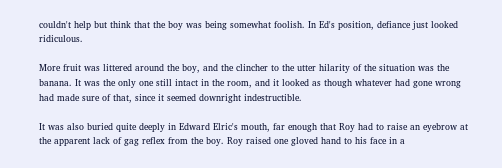couldn't help but think that the boy was being somewhat foolish. In Ed's position, defiance just looked ridiculous.

More fruit was littered around the boy, and the clincher to the utter hilarity of the situation was the banana. It was the only one still intact in the room, and it looked as though whatever had gone wrong had made sure of that, since it seemed downright indestructible.

It was also buried quite deeply in Edward Elric's mouth, far enough that Roy had to raise an eyebrow at the apparent lack of gag reflex from the boy. Roy raised one gloved hand to his face in a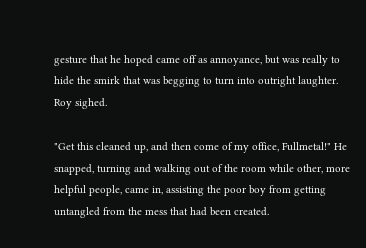gesture that he hoped came off as annoyance, but was really to hide the smirk that was begging to turn into outright laughter. Roy sighed.

"Get this cleaned up, and then come of my office, Fullmetal!" He snapped, turning and walking out of the room while other, more helpful people, came in, assisting the poor boy from getting untangled from the mess that had been created.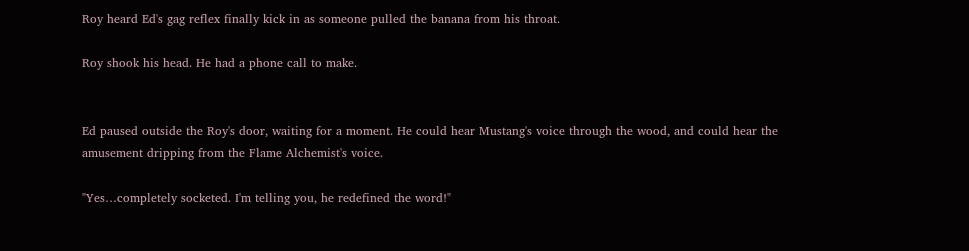Roy heard Ed's gag reflex finally kick in as someone pulled the banana from his throat.

Roy shook his head. He had a phone call to make.


Ed paused outside the Roy's door, waiting for a moment. He could hear Mustang's voice through the wood, and could hear the amusement dripping from the Flame Alchemist's voice.

"Yes…completely socketed. I'm telling you, he redefined the word!"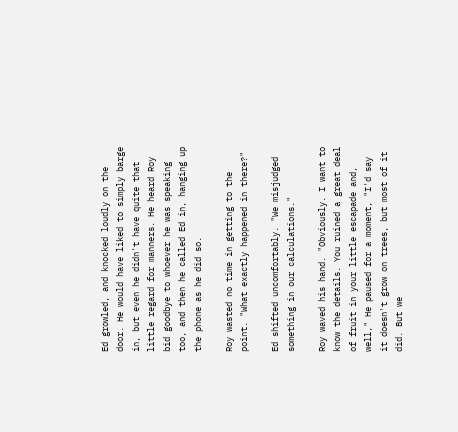Ed growled, and knocked loudly on the door. He would have liked to simply barge in, but even he didn't have quite that little regard for manners. He heard Roy bid goodbye to whoever he was speaking too, and then he called Ed in, hanging up the phone as he did so.

Roy wasted no time in getting to the point. "What exactly happened in there?"

Ed shifted uncomfortably. "We misjudged something in our calculations."

Roy waved his hand. "Obviously. I want to know the details. You ruined a great deal of fruit in your little escapade and, well," He paused for a moment, "I'd say it doesn't grow on trees, but most of it did. But we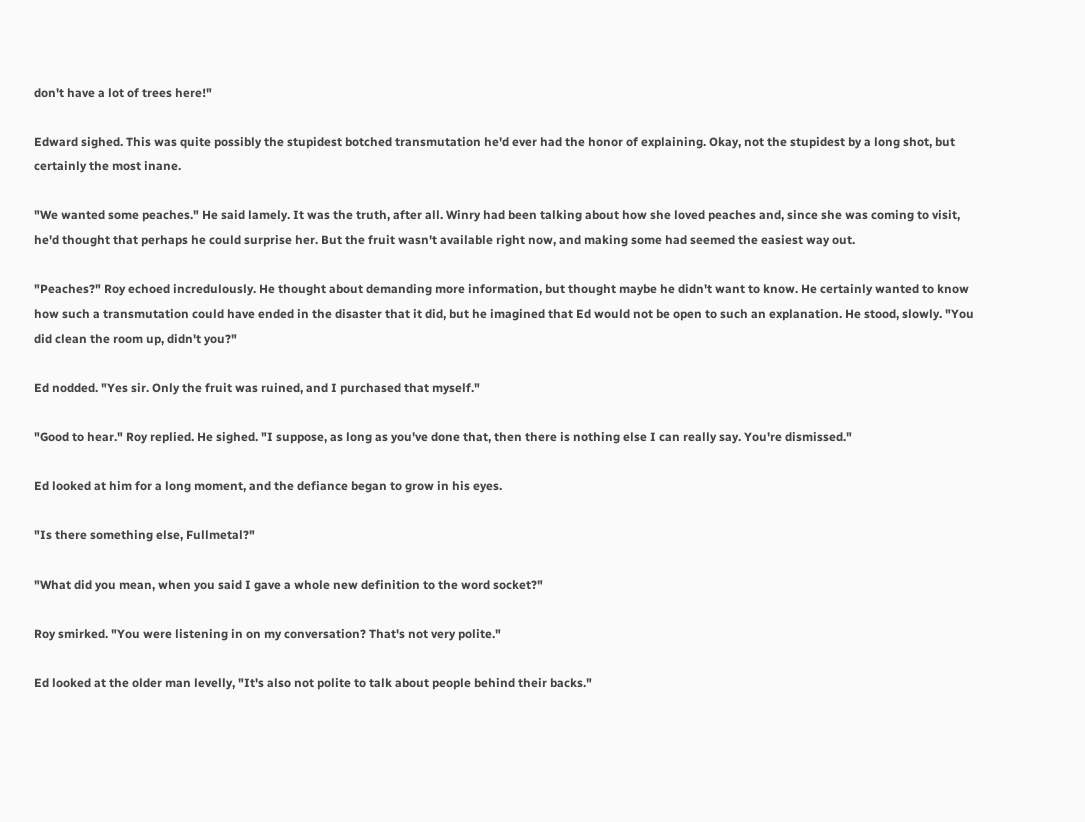don't have a lot of trees here!"

Edward sighed. This was quite possibly the stupidest botched transmutation he'd ever had the honor of explaining. Okay, not the stupidest by a long shot, but certainly the most inane.

"We wanted some peaches." He said lamely. It was the truth, after all. Winry had been talking about how she loved peaches and, since she was coming to visit, he'd thought that perhaps he could surprise her. But the fruit wasn't available right now, and making some had seemed the easiest way out.

"Peaches?" Roy echoed incredulously. He thought about demanding more information, but thought maybe he didn't want to know. He certainly wanted to know how such a transmutation could have ended in the disaster that it did, but he imagined that Ed would not be open to such an explanation. He stood, slowly. "You did clean the room up, didn't you?"

Ed nodded. "Yes sir. Only the fruit was ruined, and I purchased that myself."

"Good to hear." Roy replied. He sighed. "I suppose, as long as you've done that, then there is nothing else I can really say. You're dismissed."

Ed looked at him for a long moment, and the defiance began to grow in his eyes.

"Is there something else, Fullmetal?"

"What did you mean, when you said I gave a whole new definition to the word socket?"

Roy smirked. "You were listening in on my conversation? That's not very polite."

Ed looked at the older man levelly, "It's also not polite to talk about people behind their backs."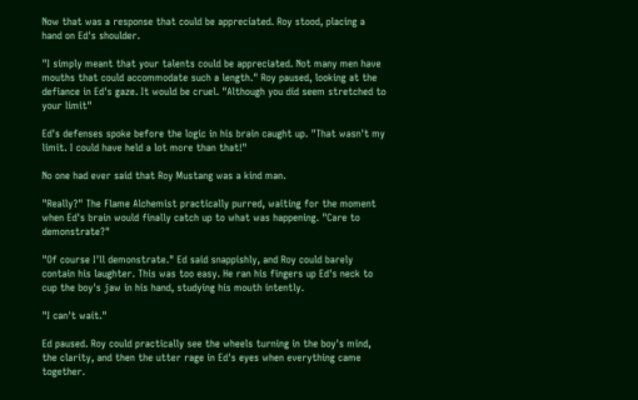Now that was a response that could be appreciated. Roy stood, placing a hand on Ed's shoulder.

"I simply meant that your talents could be appreciated. Not many men have mouths that could accommodate such a length." Roy paused, looking at the defiance in Ed's gaze. It would be cruel. "Although you did seem stretched to your limit"

Ed's defenses spoke before the logic in his brain caught up. "That wasn't my limit. I could have held a lot more than that!"

No one had ever said that Roy Mustang was a kind man.

"Really?" The Flame Alchemist practically purred, waiting for the moment when Ed's brain would finally catch up to what was happening. "Care to demonstrate?"

"Of course I'll demonstrate." Ed said snappishly, and Roy could barely contain his laughter. This was too easy. He ran his fingers up Ed's neck to cup the boy's jaw in his hand, studying his mouth intently.

"I can't wait."

Ed paused. Roy could practically see the wheels turning in the boy's mind, the clarity, and then the utter rage in Ed's eyes when everything came together.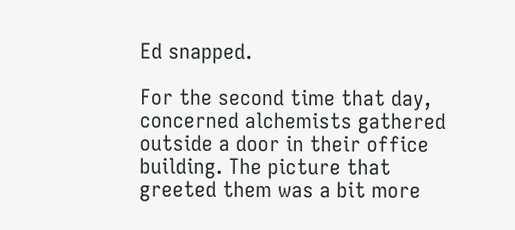Ed snapped.

For the second time that day, concerned alchemists gathered outside a door in their office building. The picture that greeted them was a bit more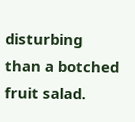disturbing than a botched fruit salad.